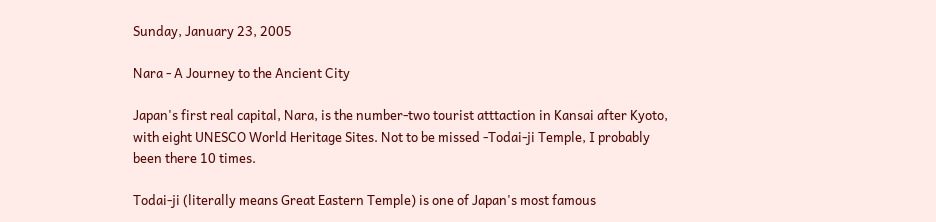Sunday, January 23, 2005

Nara - A Journey to the Ancient City

Japan's first real capital, Nara, is the number-two tourist atttaction in Kansai after Kyoto, with eight UNESCO World Heritage Sites. Not to be missed -Todai-ji Temple, I probably been there 10 times.

Todai-ji (literally means Great Eastern Temple) is one of Japan's most famous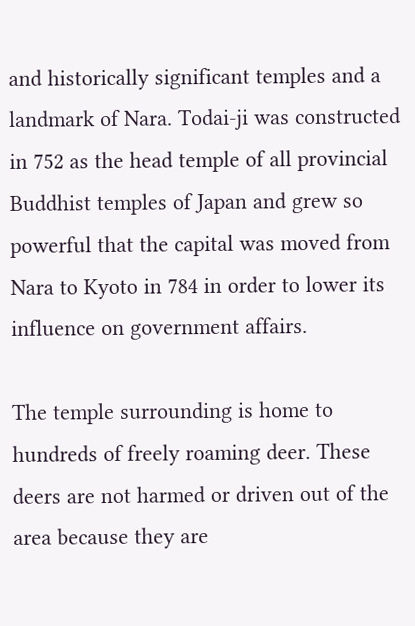and historically significant temples and a landmark of Nara. Todai-ji was constructed in 752 as the head temple of all provincial Buddhist temples of Japan and grew so powerful that the capital was moved from Nara to Kyoto in 784 in order to lower its influence on government affairs.

The temple surrounding is home to hundreds of freely roaming deer. These deers are not harmed or driven out of the area because they are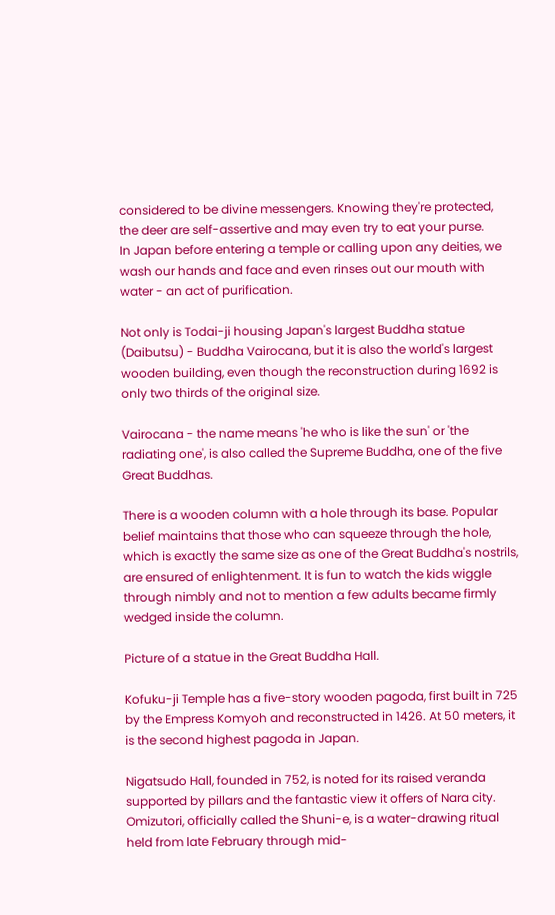considered to be divine messengers. Knowing they're protected, the deer are self-assertive and may even try to eat your purse.
In Japan before entering a temple or calling upon any deities, we wash our hands and face and even rinses out our mouth with water - an act of purification.

Not only is Todai-ji housing Japan's largest Buddha statue (Daibutsu) - Buddha Vairocana, but it is also the world's largest wooden building, even though the reconstruction during 1692 is only two thirds of the original size.

Vairocana - the name means 'he who is like the sun' or 'the radiating one', is also called the Supreme Buddha, one of the five Great Buddhas.

There is a wooden column with a hole through its base. Popular belief maintains that those who can squeeze through the hole, which is exactly the same size as one of the Great Buddha's nostrils, are ensured of enlightenment. It is fun to watch the kids wiggle through nimbly and not to mention a few adults became firmly wedged inside the column.

Picture of a statue in the Great Buddha Hall.

Kofuku-ji Temple has a five-story wooden pagoda, first built in 725 by the Empress Komyoh and reconstructed in 1426. At 50 meters, it is the second highest pagoda in Japan.

Nigatsudo Hall, founded in 752, is noted for its raised veranda supported by pillars and the fantastic view it offers of Nara city. Omizutori, officially called the Shuni-e, is a water-drawing ritual held from late February through mid-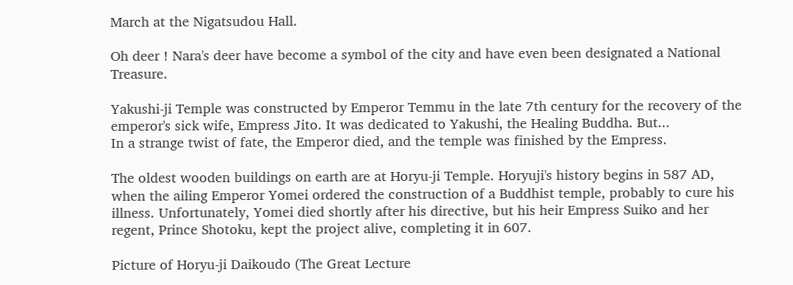March at the Nigatsudou Hall.

Oh deer ! Nara's deer have become a symbol of the city and have even been designated a National Treasure.

Yakushi-ji Temple was constructed by Emperor Temmu in the late 7th century for the recovery of the emperor's sick wife, Empress Jito. It was dedicated to Yakushi, the Healing Buddha. But...
In a strange twist of fate, the Emperor died, and the temple was finished by the Empress.

The oldest wooden buildings on earth are at Horyu-ji Temple. Horyuji's history begins in 587 AD, when the ailing Emperor Yomei ordered the construction of a Buddhist temple, probably to cure his illness. Unfortunately, Yomei died shortly after his directive, but his heir Empress Suiko and her regent, Prince Shotoku, kept the project alive, completing it in 607.

Picture of Horyu-ji Daikoudo (The Great Lecture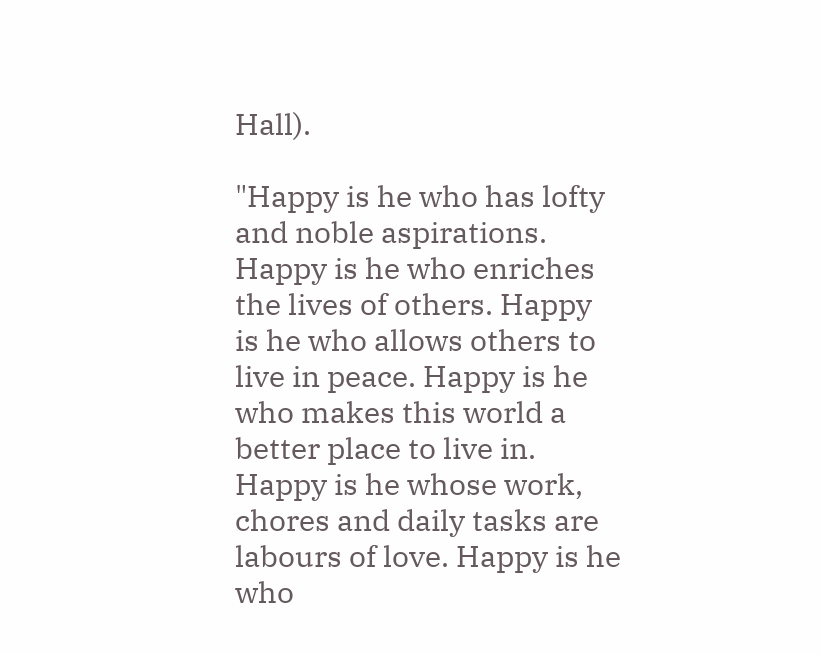Hall).

"Happy is he who has lofty and noble aspirations. Happy is he who enriches the lives of others. Happy is he who allows others to live in peace. Happy is he who makes this world a better place to live in. Happy is he whose work, chores and daily tasks are labours of love. Happy is he who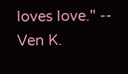loves love." -- Ven K.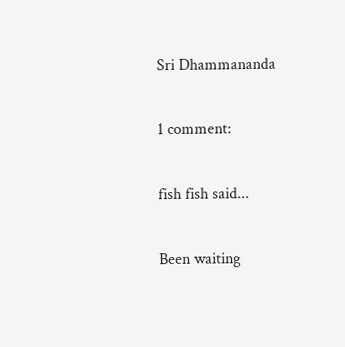Sri Dhammananda

1 comment:

fish fish said...

Been waiting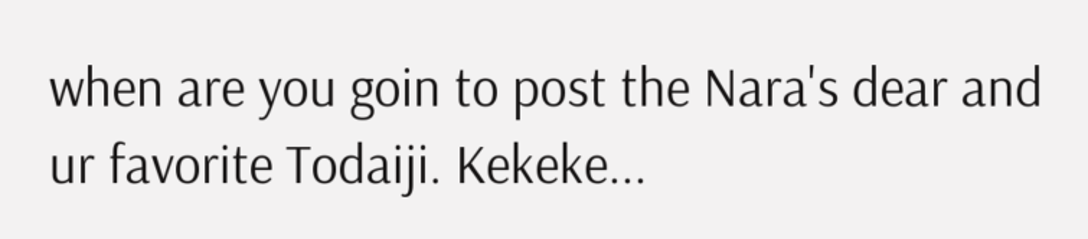when are you goin to post the Nara's dear and ur favorite Todaiji. Kekeke...